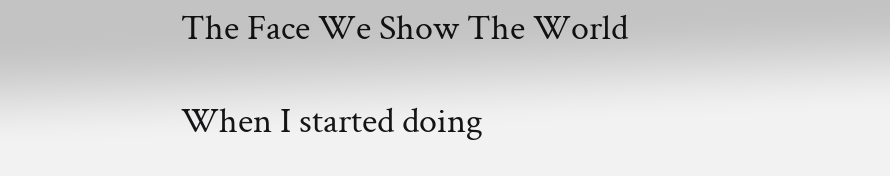The Face We Show The World

When I started doing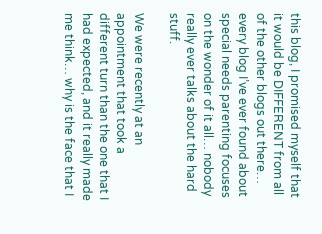this blog, I promised myself that it would be DIFFERENT from all of the other blogs out there… every blog I’ve ever found about special needs parenting focuses on the wonder of it all… nobody really ever talks about the hard stuff.

We were recently at an appointment that took a different turn than the one that I had expected, and it really made me think… why is the face that I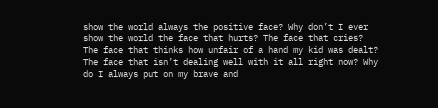show the world always the positive face? Why don’t I ever show the world the face that hurts? The face that cries? The face that thinks how unfair of a hand my kid was dealt? The face that isn’t dealing well with it all right now? Why do I always put on my brave and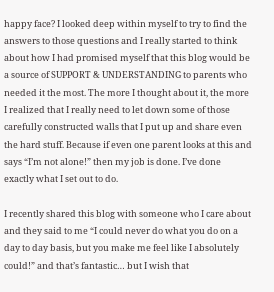happy face? I looked deep within myself to try to find the answers to those questions and I really started to think about how I had promised myself that this blog would be a source of SUPPORT & UNDERSTANDING to parents who needed it the most. The more I thought about it, the more I realized that I really need to let down some of those carefully constructed walls that I put up and share even the hard stuff. Because if even one parent looks at this and says “I’m not alone!” then my job is done. I’ve done exactly what I set out to do.

I recently shared this blog with someone who I care about and they said to me “I could never do what you do on a day to day basis, but you make me feel like I absolutely could!” and that’s fantastic… but I wish that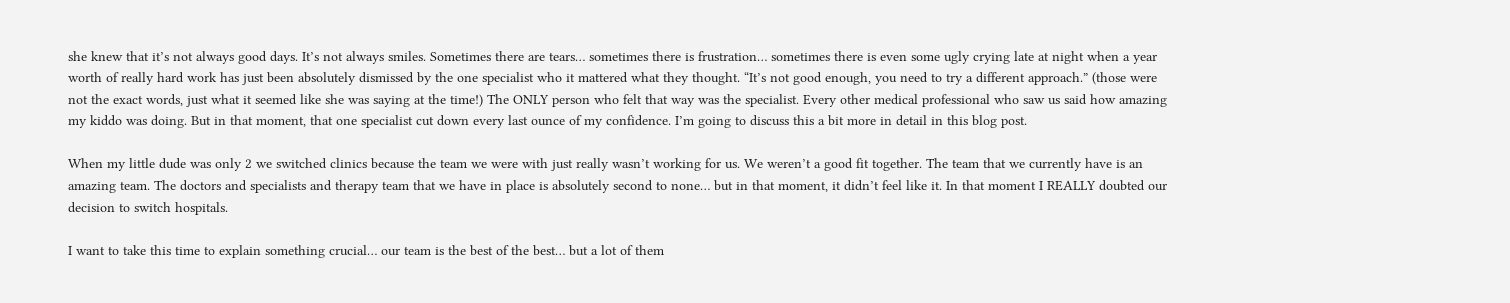she knew that it’s not always good days. It’s not always smiles. Sometimes there are tears… sometimes there is frustration… sometimes there is even some ugly crying late at night when a year worth of really hard work has just been absolutely dismissed by the one specialist who it mattered what they thought. “It’s not good enough, you need to try a different approach.” (those were not the exact words, just what it seemed like she was saying at the time!) The ONLY person who felt that way was the specialist. Every other medical professional who saw us said how amazing my kiddo was doing. But in that moment, that one specialist cut down every last ounce of my confidence. I’m going to discuss this a bit more in detail in this blog post.

When my little dude was only 2 we switched clinics because the team we were with just really wasn’t working for us. We weren’t a good fit together. The team that we currently have is an amazing team. The doctors and specialists and therapy team that we have in place is absolutely second to none… but in that moment, it didn’t feel like it. In that moment I REALLY doubted our decision to switch hospitals.

I want to take this time to explain something crucial… our team is the best of the best… but a lot of them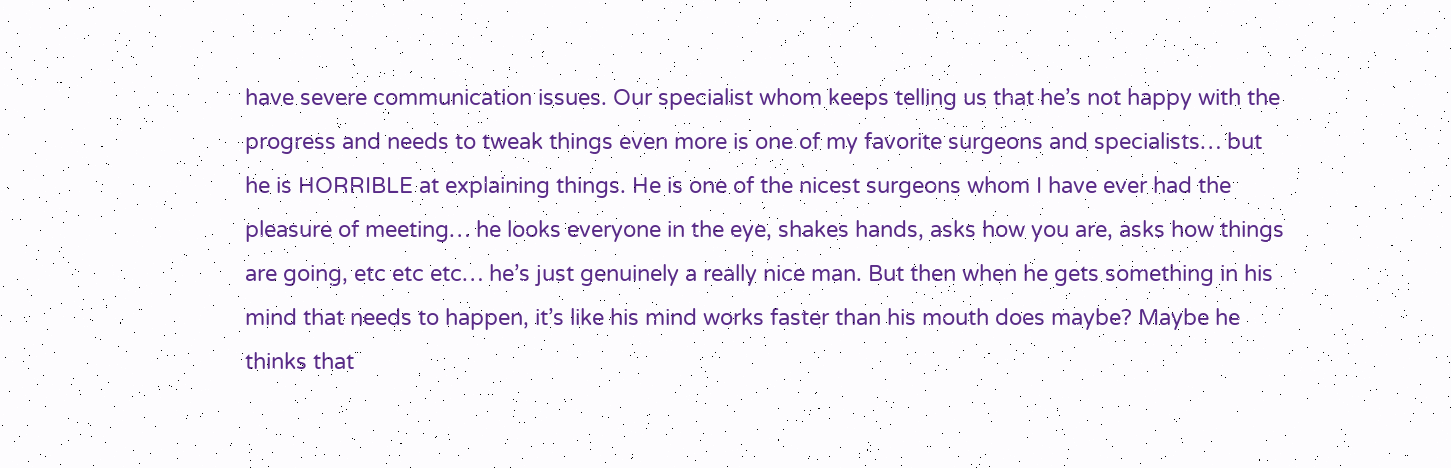have severe communication issues. Our specialist whom keeps telling us that he’s not happy with the progress and needs to tweak things even more is one of my favorite surgeons and specialists… but he is HORRIBLE at explaining things. He is one of the nicest surgeons whom I have ever had the pleasure of meeting… he looks everyone in the eye, shakes hands, asks how you are, asks how things are going, etc etc etc… he’s just genuinely a really nice man. But then when he gets something in his mind that needs to happen, it’s like his mind works faster than his mouth does maybe? Maybe he thinks that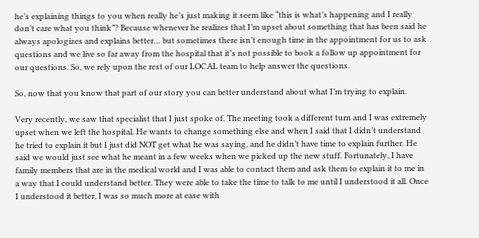he’s explaining things to you when really he’s just making it seem like “this is what’s happening and I really don’t care what you think”? Because whenever he realizes that I’m upset about something that has been said he always apologizes and explains better… but sometimes there isn’t enough time in the appointment for us to ask questions and we live so far away from the hospital that it’s not possible to book a follow up appointment for our questions. So, we rely upon the rest of our LOCAL team to help answer the questions.

So, now that you know that part of our story you can better understand about what I’m trying to explain.

Very recently, we saw that specialist that I just spoke of. The meeting took a different turn and I was extremely upset when we left the hospital. He wants to change something else and when I said that I didn’t understand he tried to explain it but I just did NOT get what he was saying, and he didn’t have time to explain further. He said we would just see what he meant in a few weeks when we picked up the new stuff. Fortunately, I have family members that are in the medical world and I was able to contact them and ask them to explain it to me in a way that I could understand better. They were able to take the time to talk to me until I understood it all. Once I understood it better, I was so much more at ease with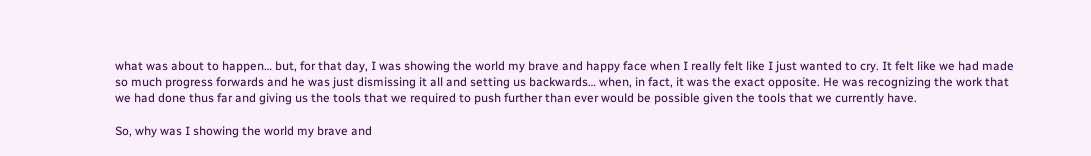what was about to happen… but, for that day, I was showing the world my brave and happy face when I really felt like I just wanted to cry. It felt like we had made so much progress forwards and he was just dismissing it all and setting us backwards… when, in fact, it was the exact opposite. He was recognizing the work that we had done thus far and giving us the tools that we required to push further than ever would be possible given the tools that we currently have.

So, why was I showing the world my brave and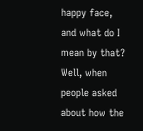happy face, and what do I mean by that? Well, when people asked about how the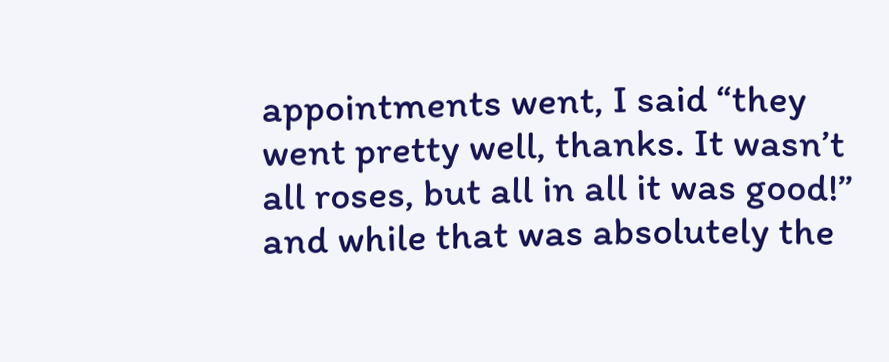appointments went, I said “they went pretty well, thanks. It wasn’t all roses, but all in all it was good!” and while that was absolutely the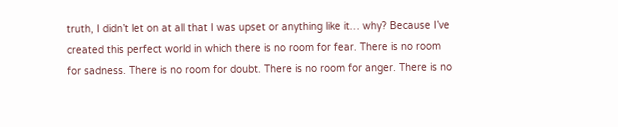truth, I didn’t let on at all that I was upset or anything like it… why? Because I’ve created this perfect world in which there is no room for fear. There is no room for sadness. There is no room for doubt. There is no room for anger. There is no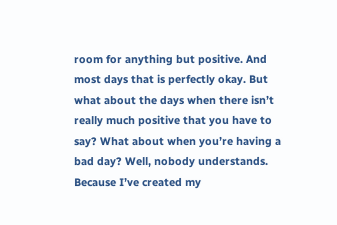room for anything but positive. And most days that is perfectly okay. But what about the days when there isn’t really much positive that you have to say? What about when you’re having a bad day? Well, nobody understands. Because I’ve created my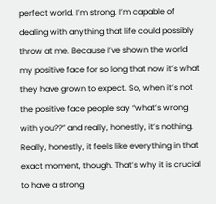perfect world. I’m strong. I’m capable of dealing with anything that life could possibly throw at me. Because I’ve shown the world my positive face for so long that now it’s what they have grown to expect. So, when it’s not the positive face people say “what’s wrong with you??” and really, honestly, it’s nothing. Really, honestly, it feels like everything in that exact moment, though. That’s why it is crucial to have a strong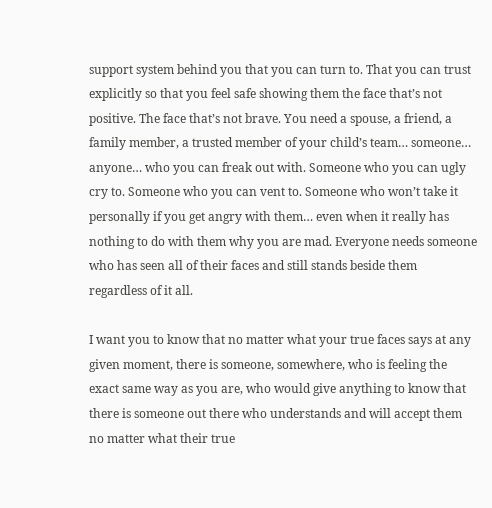support system behind you that you can turn to. That you can trust explicitly so that you feel safe showing them the face that’s not positive. The face that’s not brave. You need a spouse, a friend, a family member, a trusted member of your child’s team… someone… anyone… who you can freak out with. Someone who you can ugly cry to. Someone who you can vent to. Someone who won’t take it personally if you get angry with them… even when it really has nothing to do with them why you are mad. Everyone needs someone who has seen all of their faces and still stands beside them regardless of it all.

I want you to know that no matter what your true faces says at any given moment, there is someone, somewhere, who is feeling the exact same way as you are, who would give anything to know that there is someone out there who understands and will accept them no matter what their true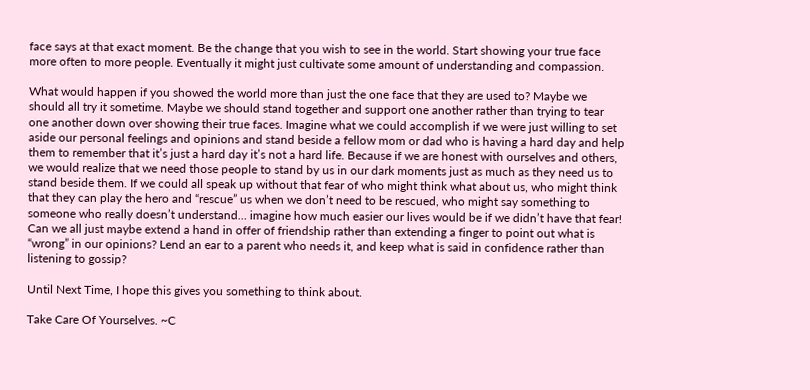face says at that exact moment. Be the change that you wish to see in the world. Start showing your true face more often to more people. Eventually it might just cultivate some amount of understanding and compassion.

What would happen if you showed the world more than just the one face that they are used to? Maybe we should all try it sometime. Maybe we should stand together and support one another rather than trying to tear one another down over showing their true faces. Imagine what we could accomplish if we were just willing to set aside our personal feelings and opinions and stand beside a fellow mom or dad who is having a hard day and help them to remember that it’s just a hard day it’s not a hard life. Because if we are honest with ourselves and others, we would realize that we need those people to stand by us in our dark moments just as much as they need us to stand beside them. If we could all speak up without that fear of who might think what about us, who might think that they can play the hero and “rescue” us when we don’t need to be rescued, who might say something to someone who really doesn’t understand… imagine how much easier our lives would be if we didn’t have that fear! Can we all just maybe extend a hand in offer of friendship rather than extending a finger to point out what is “wrong” in our opinions? Lend an ear to a parent who needs it, and keep what is said in confidence rather than listening to gossip?

Until Next Time, I hope this gives you something to think about.

Take Care Of Yourselves. ~C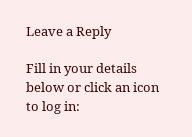Leave a Reply

Fill in your details below or click an icon to log in: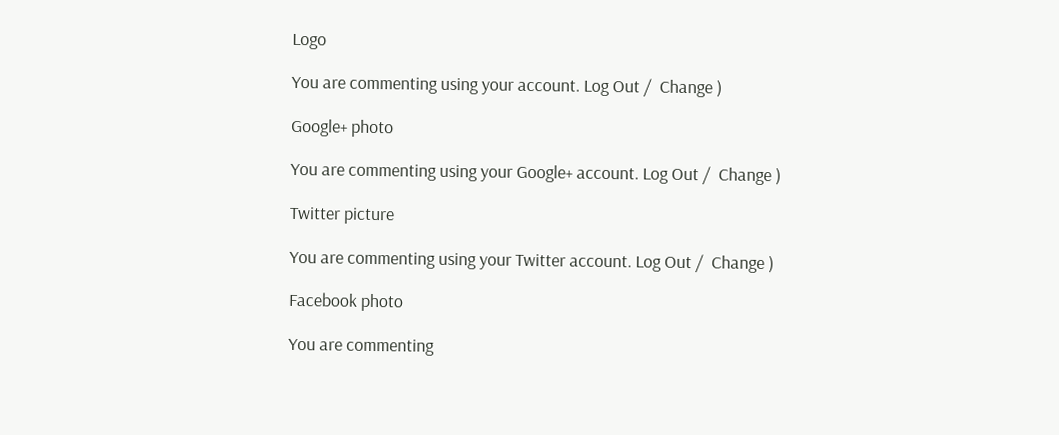Logo

You are commenting using your account. Log Out /  Change )

Google+ photo

You are commenting using your Google+ account. Log Out /  Change )

Twitter picture

You are commenting using your Twitter account. Log Out /  Change )

Facebook photo

You are commenting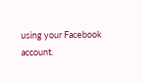using your Facebook account.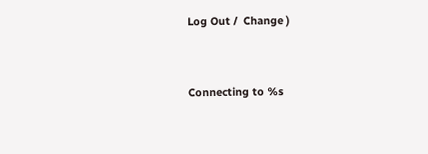Log Out /  Change )


Connecting to %s